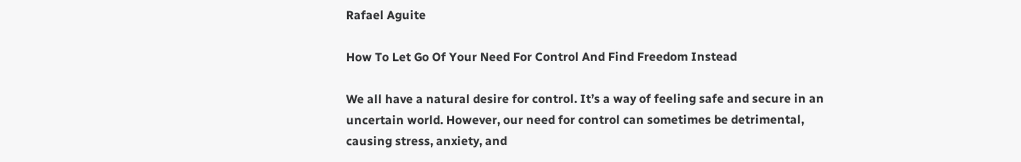Rafael Aguite

How To Let Go Of Your Need For Control And Find Freedom Instead

We all have a natural desire for control. It’s a way of feeling safe and secure in an uncertain world. However, our need for control can sometimes be detrimental, causing stress, anxiety, and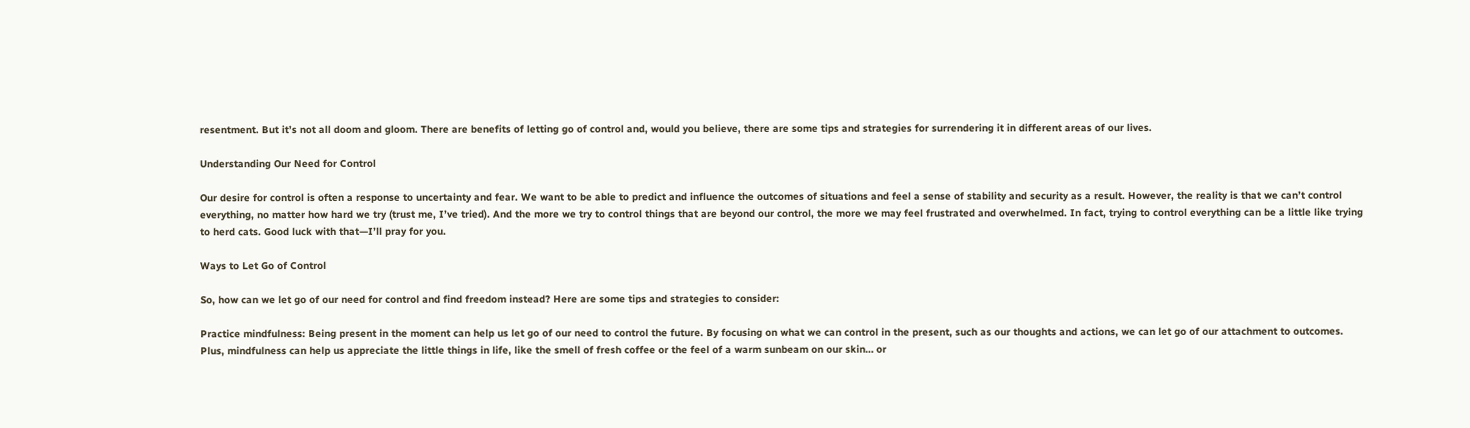resentment. But it’s not all doom and gloom. There are benefits of letting go of control and, would you believe, there are some tips and strategies for surrendering it in different areas of our lives.

Understanding Our Need for Control

Our desire for control is often a response to uncertainty and fear. We want to be able to predict and influence the outcomes of situations and feel a sense of stability and security as a result. However, the reality is that we can’t control everything, no matter how hard we try (trust me, I’ve tried). And the more we try to control things that are beyond our control, the more we may feel frustrated and overwhelmed. In fact, trying to control everything can be a little like trying to herd cats. Good luck with that—I’ll pray for you.

Ways to Let Go of Control

So, how can we let go of our need for control and find freedom instead? Here are some tips and strategies to consider:

Practice mindfulness: Being present in the moment can help us let go of our need to control the future. By focusing on what we can control in the present, such as our thoughts and actions, we can let go of our attachment to outcomes. Plus, mindfulness can help us appreciate the little things in life, like the smell of fresh coffee or the feel of a warm sunbeam on our skin… or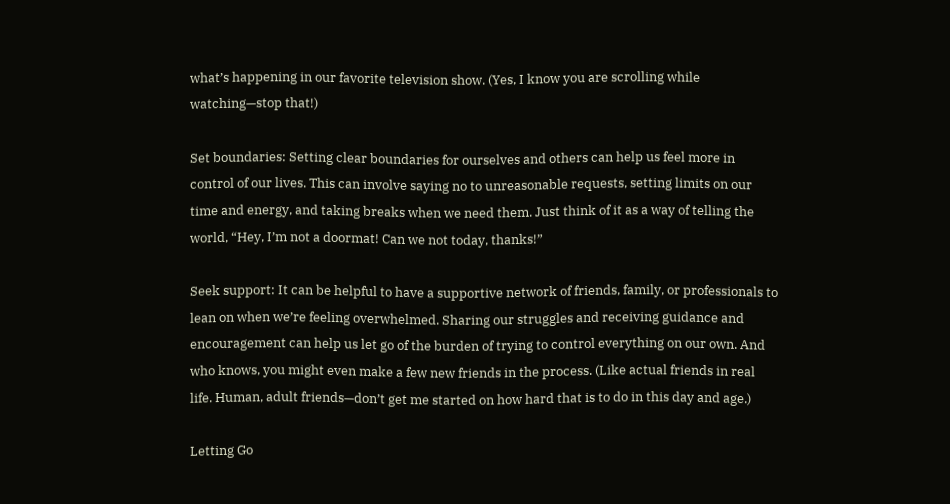what’s happening in our favorite television show. (Yes, I know you are scrolling while watching—stop that!)

Set boundaries: Setting clear boundaries for ourselves and others can help us feel more in control of our lives. This can involve saying no to unreasonable requests, setting limits on our time and energy, and taking breaks when we need them. Just think of it as a way of telling the world, “Hey, I’m not a doormat! Can we not today, thanks!”

Seek support: It can be helpful to have a supportive network of friends, family, or professionals to lean on when we’re feeling overwhelmed. Sharing our struggles and receiving guidance and encouragement can help us let go of the burden of trying to control everything on our own. And who knows, you might even make a few new friends in the process. (Like actual friends in real life. Human, adult friends—don’t get me started on how hard that is to do in this day and age.)

Letting Go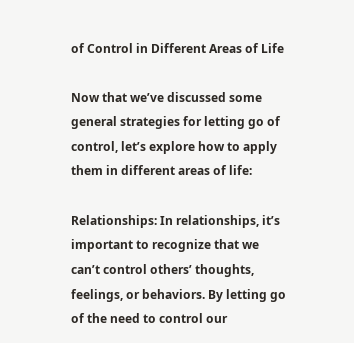of Control in Different Areas of Life

Now that we’ve discussed some general strategies for letting go of control, let’s explore how to apply them in different areas of life:

Relationships: In relationships, it’s important to recognize that we can’t control others’ thoughts, feelings, or behaviors. By letting go of the need to control our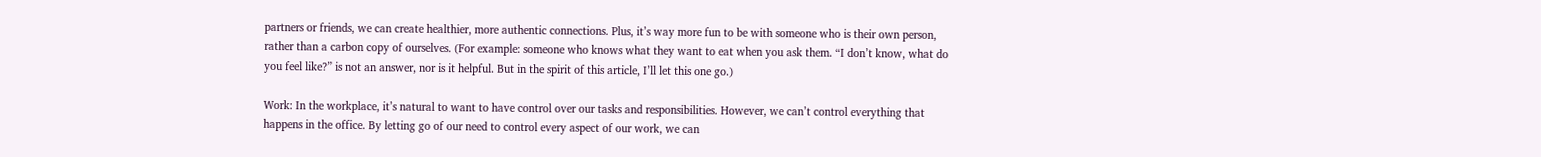partners or friends, we can create healthier, more authentic connections. Plus, it’s way more fun to be with someone who is their own person, rather than a carbon copy of ourselves. (For example: someone who knows what they want to eat when you ask them. “I don’t know, what do you feel like?” is not an answer, nor is it helpful. But in the spirit of this article, I’ll let this one go.)

Work: In the workplace, it’s natural to want to have control over our tasks and responsibilities. However, we can’t control everything that happens in the office. By letting go of our need to control every aspect of our work, we can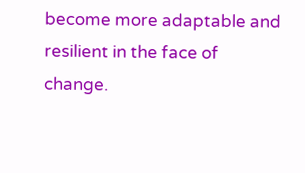become more adaptable and resilient in the face of change.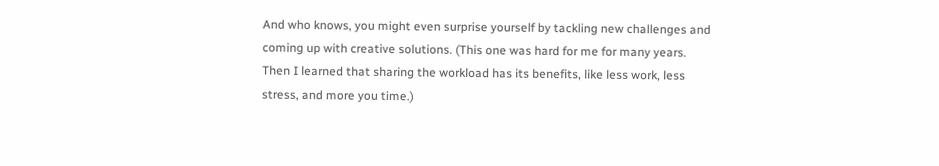And who knows, you might even surprise yourself by tackling new challenges and coming up with creative solutions. (This one was hard for me for many years. Then I learned that sharing the workload has its benefits, like less work, less stress, and more you time.)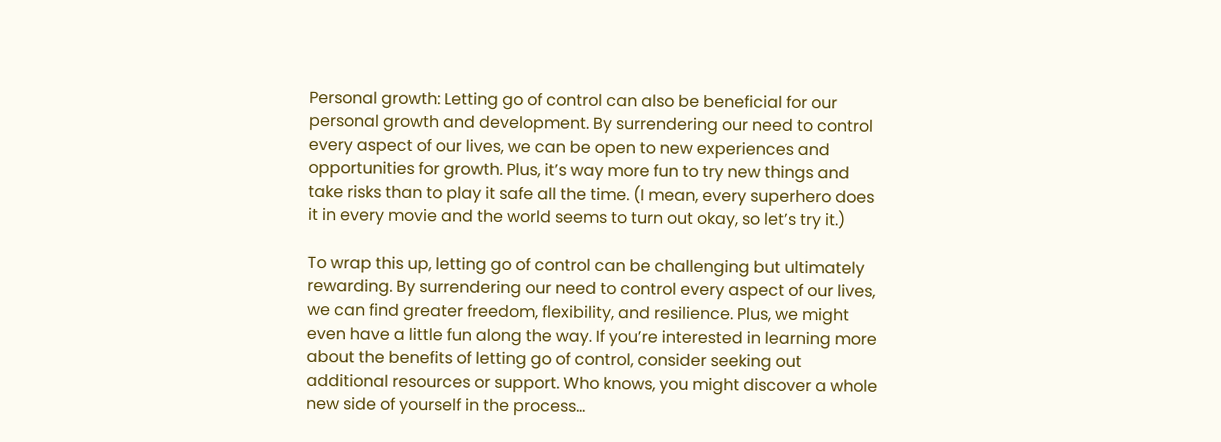Personal growth: Letting go of control can also be beneficial for our personal growth and development. By surrendering our need to control every aspect of our lives, we can be open to new experiences and opportunities for growth. Plus, it’s way more fun to try new things and take risks than to play it safe all the time. (I mean, every superhero does it in every movie and the world seems to turn out okay, so let’s try it.)

To wrap this up, letting go of control can be challenging but ultimately rewarding. By surrendering our need to control every aspect of our lives, we can find greater freedom, flexibility, and resilience. Plus, we might even have a little fun along the way. If you’re interested in learning more about the benefits of letting go of control, consider seeking out additional resources or support. Who knows, you might discover a whole new side of yourself in the process…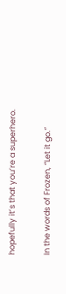hopefully it’s that you’re a superhero.

In the words of Frozen, “Let it go.”